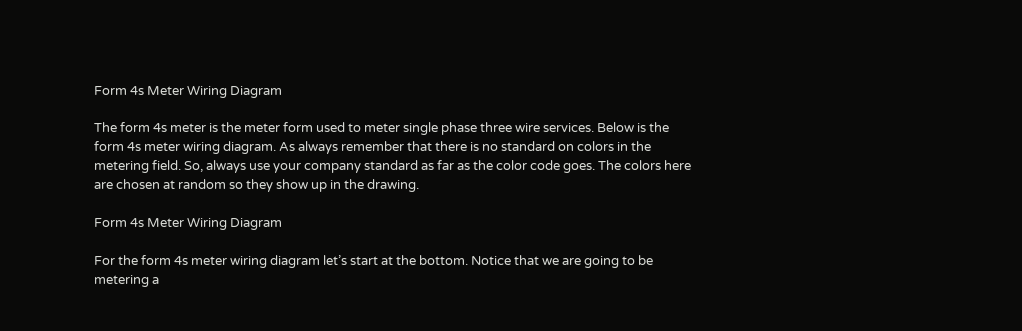Form 4s Meter Wiring Diagram

The form 4s meter is the meter form used to meter single phase three wire services. Below is the form 4s meter wiring diagram. As always remember that there is no standard on colors in the metering field. So, always use your company standard as far as the color code goes. The colors here are chosen at random so they show up in the drawing.

Form 4s Meter Wiring Diagram

For the form 4s meter wiring diagram let’s start at the bottom. Notice that we are going to be metering a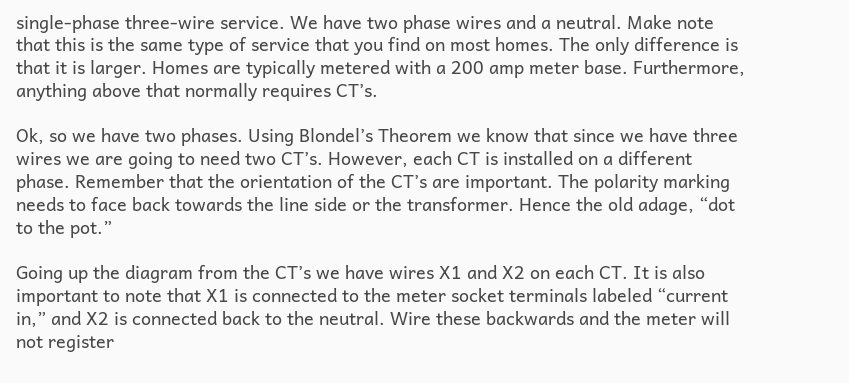single-phase three-wire service. We have two phase wires and a neutral. Make note that this is the same type of service that you find on most homes. The only difference is that it is larger. Homes are typically metered with a 200 amp meter base. Furthermore, anything above that normally requires CT’s.

Ok, so we have two phases. Using Blondel’s Theorem we know that since we have three wires we are going to need two CT’s. However, each CT is installed on a different phase. Remember that the orientation of the CT’s are important. The polarity marking needs to face back towards the line side or the transformer. Hence the old adage, “dot to the pot.”

Going up the diagram from the CT’s we have wires X1 and X2 on each CT. It is also important to note that X1 is connected to the meter socket terminals labeled “current in,” and X2 is connected back to the neutral. Wire these backwards and the meter will not register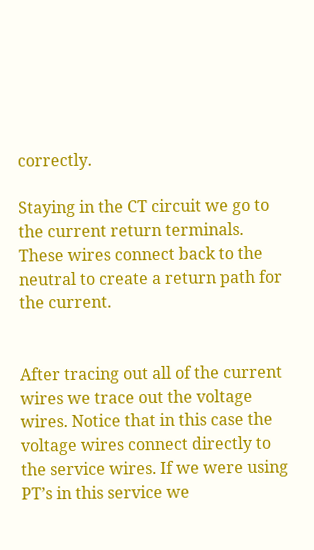correctly.

Staying in the CT circuit we go to the current return terminals. These wires connect back to the neutral to create a return path for the current.


After tracing out all of the current wires we trace out the voltage wires. Notice that in this case the voltage wires connect directly to the service wires. If we were using PT’s in this service we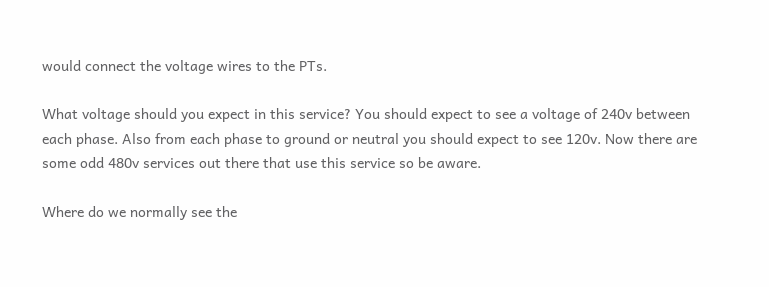would connect the voltage wires to the PTs.

What voltage should you expect in this service? You should expect to see a voltage of 240v between each phase. Also from each phase to ground or neutral you should expect to see 120v. Now there are some odd 480v services out there that use this service so be aware.

Where do we normally see the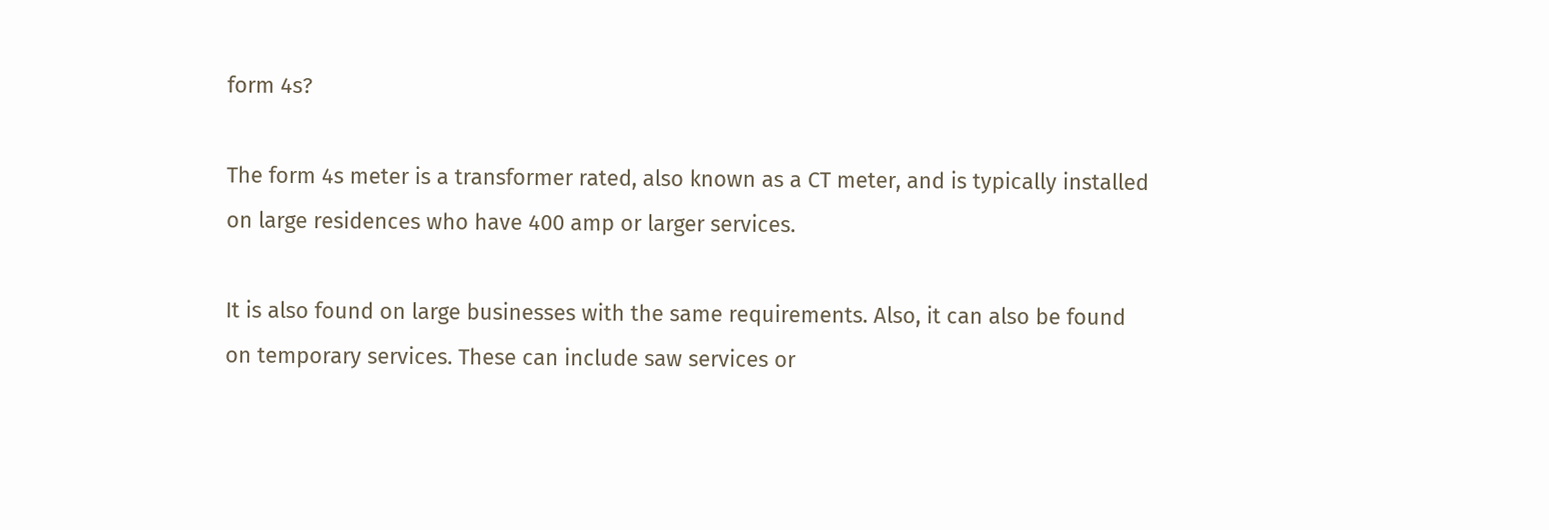form 4s?

The form 4s meter is a transformer rated, also known as a CT meter, and is typically installed on large residences who have 400 amp or larger services.

It is also found on large businesses with the same requirements. Also, it can also be found on temporary services. These can include saw services or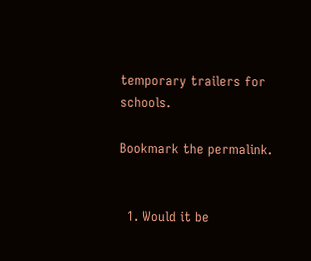temporary trailers for schools.

Bookmark the permalink.


  1. Would it be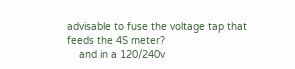advisable to fuse the voltage tap that feeds the 4S meter?
    and in a 120/240v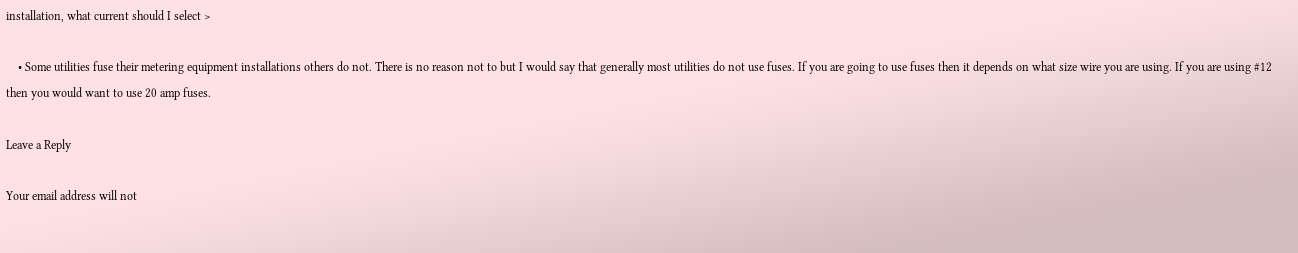installation, what current should I select >

    • Some utilities fuse their metering equipment installations others do not. There is no reason not to but I would say that generally most utilities do not use fuses. If you are going to use fuses then it depends on what size wire you are using. If you are using #12 then you would want to use 20 amp fuses.

Leave a Reply

Your email address will not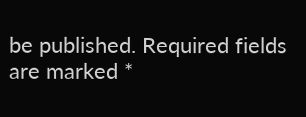be published. Required fields are marked *